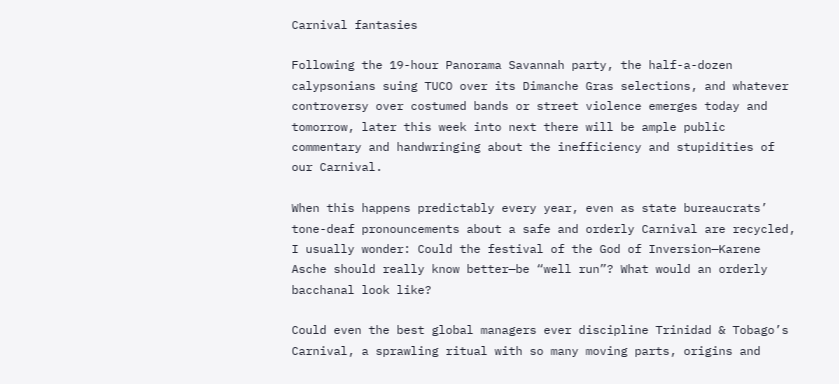Carnival fantasies

Following the 19-hour Panorama Savannah party, the half-a-dozen calypsonians suing TUCO over its Dimanche Gras selections, and whatever controversy over costumed bands or street violence emerges today and tomorrow, later this week into next there will be ample public commentary and handwringing about the inefficiency and stupidities of our Carnival.

When this happens predictably every year, even as state bureaucrats’ tone-deaf pronouncements about a safe and orderly Carnival are recycled, I usually wonder: Could the festival of the God of Inversion—Karene Asche should really know better—be “well run”? What would an orderly bacchanal look like?

Could even the best global managers ever discipline Trinidad & Tobago’s Carnival, a sprawling ritual with so many moving parts, origins and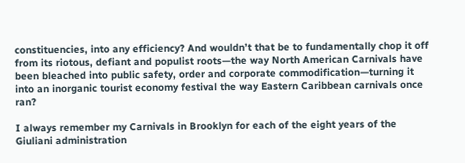constituencies, into any efficiency? And wouldn’t that be to fundamentally chop it off from its riotous, defiant and populist roots—the way North American Carnivals have been bleached into public safety, order and corporate commodification—turning it into an inorganic tourist economy festival the way Eastern Caribbean carnivals once ran?

I always remember my Carnivals in Brooklyn for each of the eight years of the Giuliani administration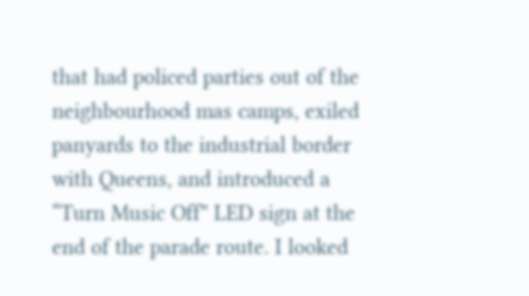that had policed parties out of the neighbourhood mas camps, exiled panyards to the industrial border with Queens, and introduced a “Turn Music Off” LED sign at the end of the parade route. I looked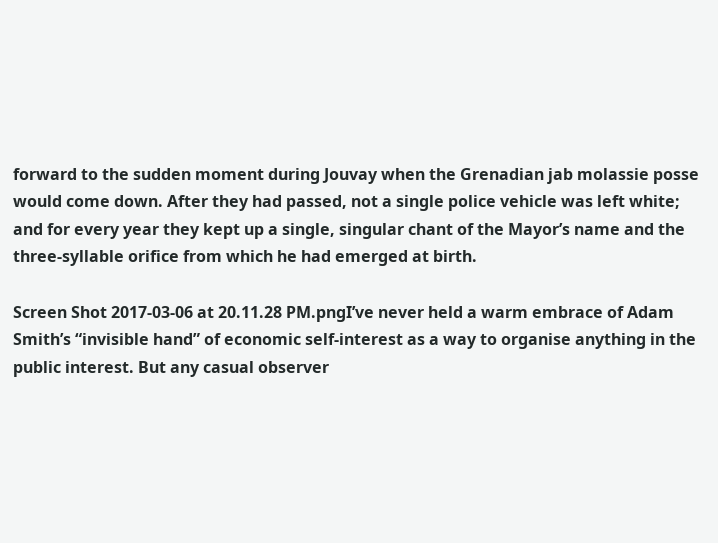forward to the sudden moment during Jouvay when the Grenadian jab molassie posse would come down. After they had passed, not a single police vehicle was left white; and for every year they kept up a single, singular chant of the Mayor’s name and the three-syllable orifice from which he had emerged at birth.

Screen Shot 2017-03-06 at 20.11.28 PM.pngI’ve never held a warm embrace of Adam Smith’s “invisible hand” of economic self-interest as a way to organise anything in the public interest. But any casual observer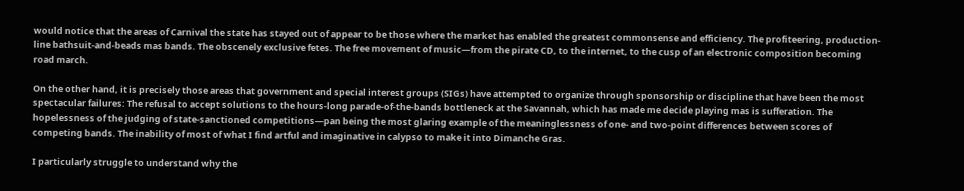would notice that the areas of Carnival the state has stayed out of appear to be those where the market has enabled the greatest commonsense and efficiency. The profiteering, production-line bathsuit-and-beads mas bands. The obscenely exclusive fetes. The free movement of music—from the pirate CD, to the internet, to the cusp of an electronic composition becoming road march.

On the other hand, it is precisely those areas that government and special interest groups (SIGs) have attempted to organize through sponsorship or discipline that have been the most spectacular failures: The refusal to accept solutions to the hours-long parade-of-the-bands bottleneck at the Savannah, which has made me decide playing mas is sufferation. The hopelessness of the judging of state-sanctioned competitions—pan being the most glaring example of the meaninglessness of one- and two-point differences between scores of competing bands. The inability of most of what I find artful and imaginative in calypso to make it into Dimanche Gras.

I particularly struggle to understand why the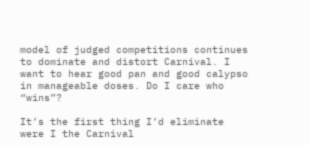model of judged competitions continues to dominate and distort Carnival. I want to hear good pan and good calypso in manageable doses. Do I care who “wins”?

It’s the first thing I’d eliminate were I the Carnival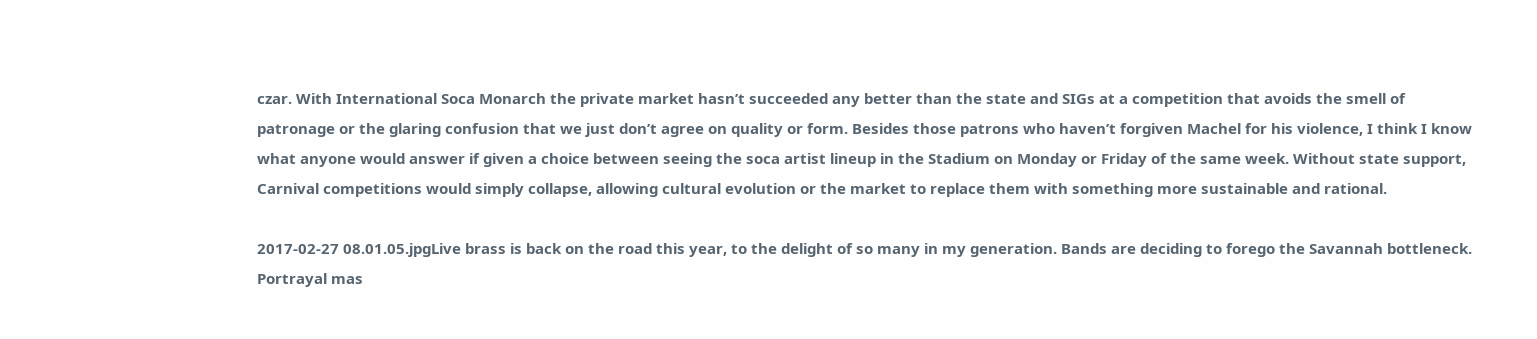czar. With International Soca Monarch the private market hasn’t succeeded any better than the state and SIGs at a competition that avoids the smell of patronage or the glaring confusion that we just don’t agree on quality or form. Besides those patrons who haven’t forgiven Machel for his violence, I think I know what anyone would answer if given a choice between seeing the soca artist lineup in the Stadium on Monday or Friday of the same week. Without state support, Carnival competitions would simply collapse, allowing cultural evolution or the market to replace them with something more sustainable and rational.

2017-02-27 08.01.05.jpgLive brass is back on the road this year, to the delight of so many in my generation. Bands are deciding to forego the Savannah bottleneck. Portrayal mas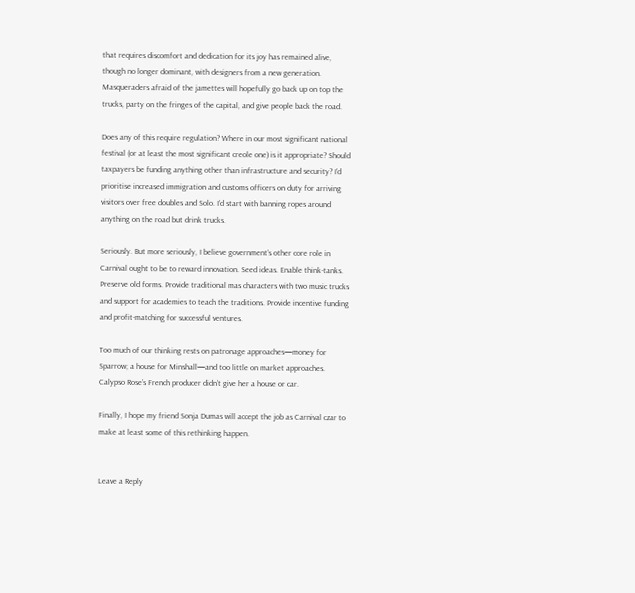that requires discomfort and dedication for its joy has remained alive, though no longer dominant, with designers from a new generation. Masqueraders afraid of the jamettes will hopefully go back up on top the trucks, party on the fringes of the capital, and give people back the road.

Does any of this require regulation? Where in our most significant national festival (or at least the most significant creole one) is it appropriate? Should taxpayers be funding anything other than infrastructure and security? I’d prioritise increased immigration and customs officers on duty for arriving visitors over free doubles and Solo. I’d start with banning ropes around anything on the road but drink trucks.

Seriously. But more seriously, I believe government’s other core role in Carnival ought to be to reward innovation. Seed ideas. Enable think-tanks. Preserve old forms. Provide traditional mas characters with two music trucks and support for academies to teach the traditions. Provide incentive funding and profit-matching for successful ventures.

Too much of our thinking rests on patronage approaches—money for Sparrow; a house for Minshall—and too little on market approaches. Calypso Rose’s French producer didn’t give her a house or car.

Finally, I hope my friend Sonja Dumas will accept the job as Carnival czar to make at least some of this rethinking happen.


Leave a Reply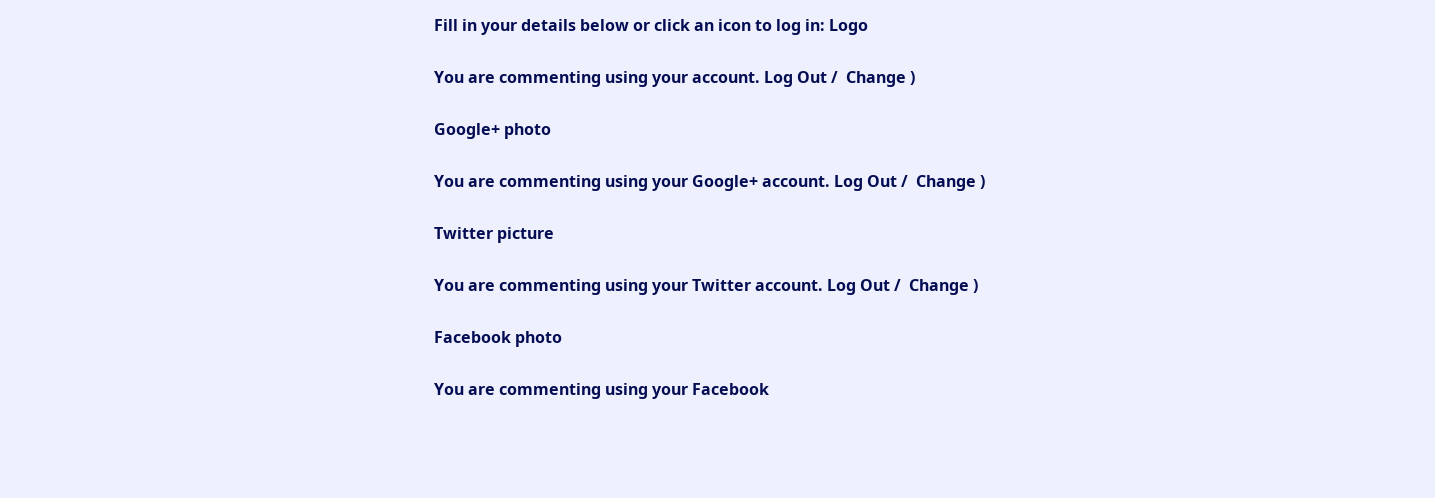Fill in your details below or click an icon to log in: Logo

You are commenting using your account. Log Out /  Change )

Google+ photo

You are commenting using your Google+ account. Log Out /  Change )

Twitter picture

You are commenting using your Twitter account. Log Out /  Change )

Facebook photo

You are commenting using your Facebook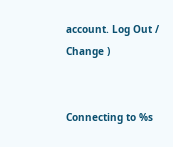account. Log Out /  Change )


Connecting to %s